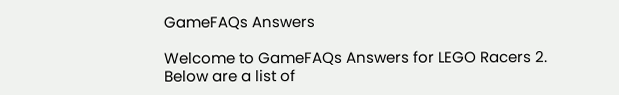GameFAQs Answers

Welcome to GameFAQs Answers for LEGO Racers 2. Below are a list of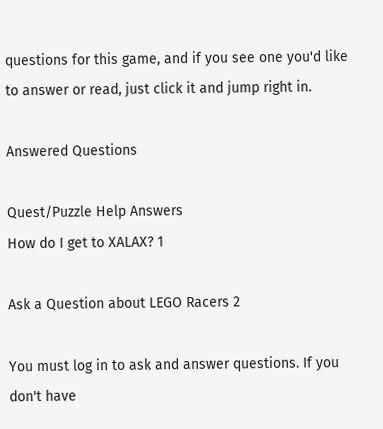questions for this game, and if you see one you'd like to answer or read, just click it and jump right in.

Answered Questions

Quest/Puzzle Help Answers
How do I get to XALAX? 1

Ask a Question about LEGO Racers 2

You must log in to ask and answer questions. If you don't have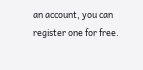an account, you can register one for free.